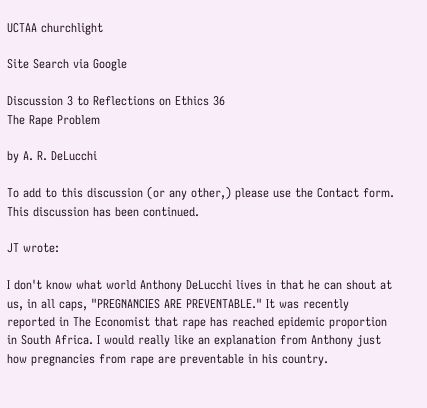UCTAA churchlight

Site Search via Google

Discussion 3 to Reflections on Ethics 36
The Rape Problem

by A. R. DeLucchi

To add to this discussion (or any other,) please use the Contact form. This discussion has been continued.

JT wrote:

I don't know what world Anthony DeLucchi lives in that he can shout at us, in all caps, "PREGNANCIES ARE PREVENTABLE." It was recently reported in The Economist that rape has reached epidemic proportion in South Africa. I would really like an explanation from Anthony just how pregnancies from rape are preventable in his country.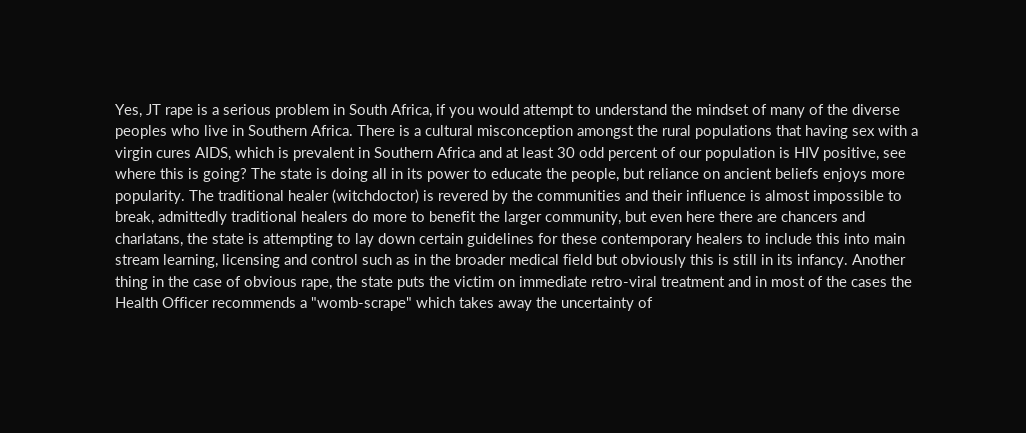Yes, JT rape is a serious problem in South Africa, if you would attempt to understand the mindset of many of the diverse peoples who live in Southern Africa. There is a cultural misconception amongst the rural populations that having sex with a virgin cures AIDS, which is prevalent in Southern Africa and at least 30 odd percent of our population is HIV positive, see where this is going? The state is doing all in its power to educate the people, but reliance on ancient beliefs enjoys more popularity. The traditional healer (witchdoctor) is revered by the communities and their influence is almost impossible to break, admittedly traditional healers do more to benefit the larger community, but even here there are chancers and charlatans, the state is attempting to lay down certain guidelines for these contemporary healers to include this into main stream learning, licensing and control such as in the broader medical field but obviously this is still in its infancy. Another thing in the case of obvious rape, the state puts the victim on immediate retro-viral treatment and in most of the cases the Health Officer recommends a "womb-scrape" which takes away the uncertainty of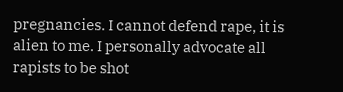pregnancies. I cannot defend rape, it is alien to me. I personally advocate all rapists to be shot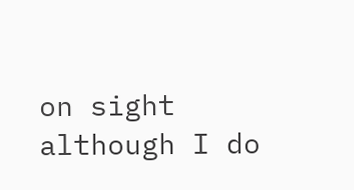on sight although I do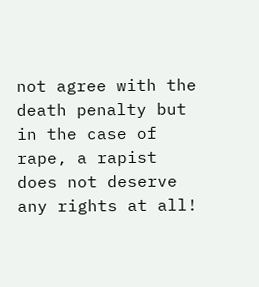not agree with the death penalty but in the case of rape, a rapist does not deserve any rights at all!